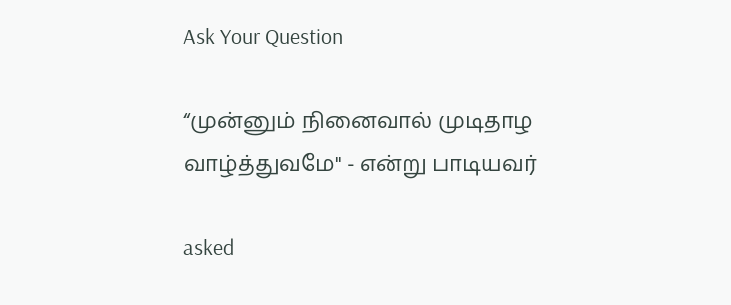Ask Your Question

“முன்னும் நினைவால் முடிதாழ வாழ்த்துவமே" - என்று பாடியவர்

asked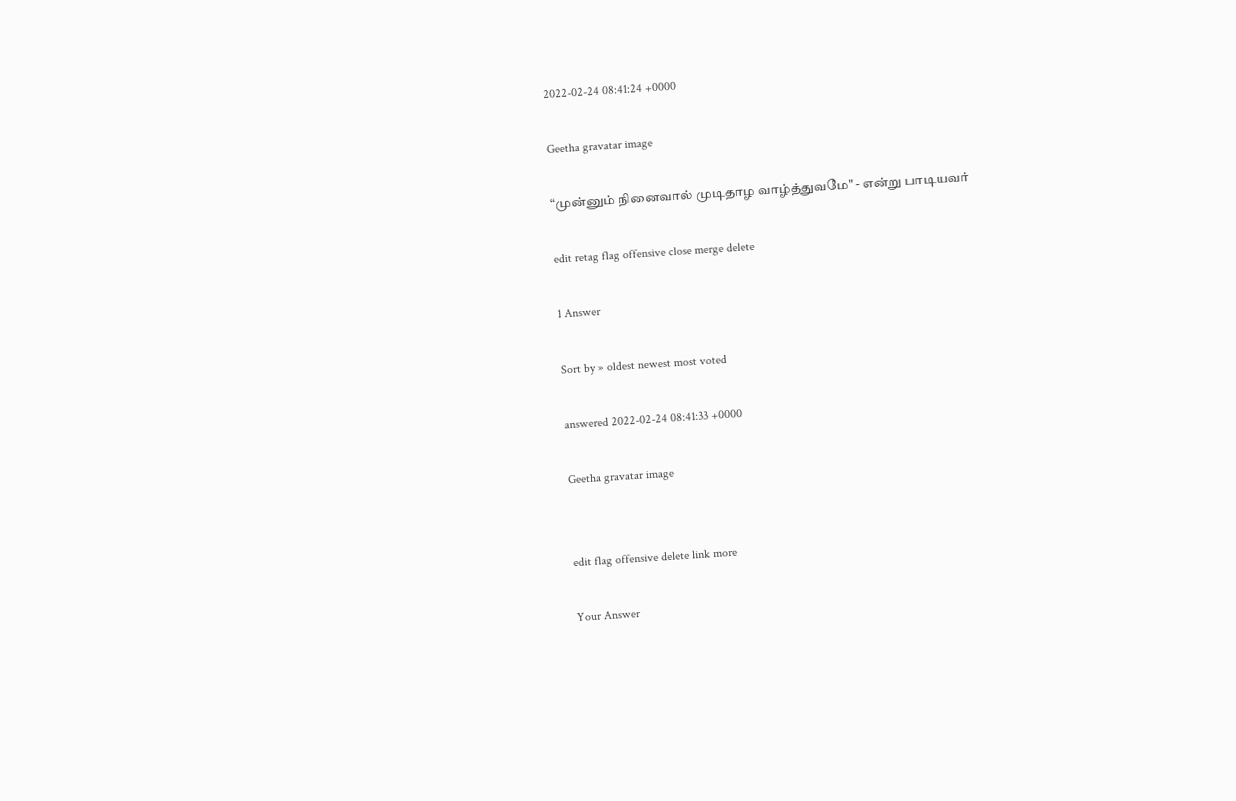2022-02-24 08:41:24 +0000

Geetha gravatar image

“முன்னும் நினைவால் முடிதாழ வாழ்த்துவமே" - என்று பாடியவர்

edit retag flag offensive close merge delete

1 Answer

Sort by » oldest newest most voted

answered 2022-02-24 08:41:33 +0000

Geetha gravatar image


edit flag offensive delete link more

Your Answer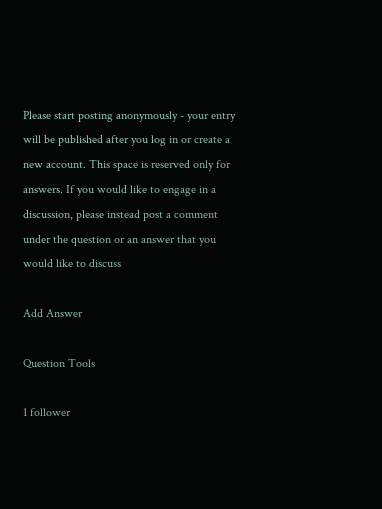Please start posting anonymously - your entry will be published after you log in or create a new account. This space is reserved only for answers. If you would like to engage in a discussion, please instead post a comment under the question or an answer that you would like to discuss

Add Answer

Question Tools

1 follower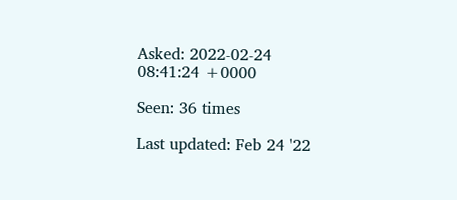Asked: 2022-02-24 08:41:24 +0000

Seen: 36 times

Last updated: Feb 24 '22